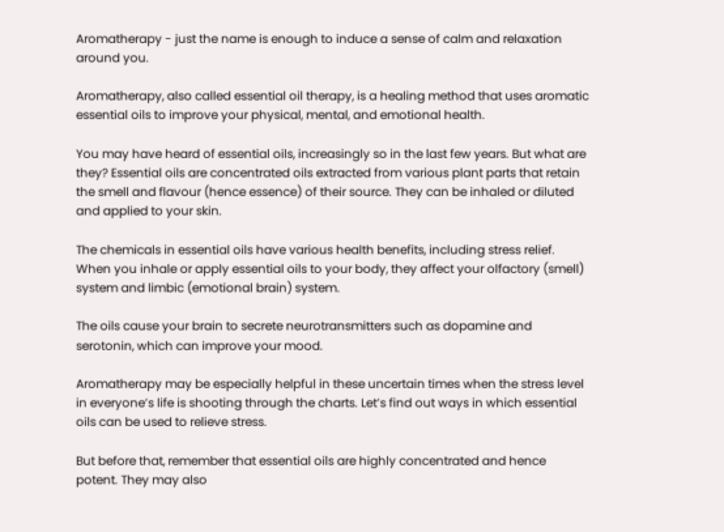Aromatherapy - just the name is enough to induce a sense of calm and relaxation around you.

Aromatherapy, also called essential oil therapy, is a healing method that uses aromatic essential oils to improve your physical, mental, and emotional health.

You may have heard of essential oils, increasingly so in the last few years. But what are they? Essential oils are concentrated oils extracted from various plant parts that retain the smell and flavour (hence essence) of their source. They can be inhaled or diluted and applied to your skin.

The chemicals in essential oils have various health benefits, including stress relief. When you inhale or apply essential oils to your body, they affect your olfactory (smell) system and limbic (emotional brain) system.

The oils cause your brain to secrete neurotransmitters such as dopamine and serotonin, which can improve your mood.

Aromatherapy may be especially helpful in these uncertain times when the stress level in everyone’s life is shooting through the charts. Let’s find out ways in which essential oils can be used to relieve stress.

But before that, remember that essential oils are highly concentrated and hence potent. They may also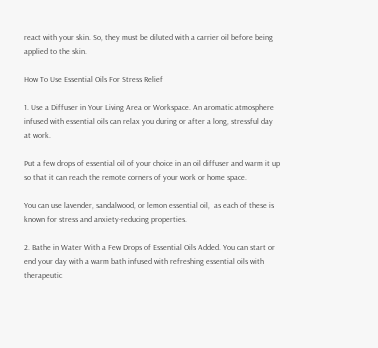react with your skin. So, they must be diluted with a carrier oil before being applied to the skin.

How To Use Essential Oils For Stress Relief

1. Use a Diffuser in Your Living Area or Workspace. An aromatic atmosphere infused with essential oils can relax you during or after a long, stressful day at work.

Put a few drops of essential oil of your choice in an oil diffuser and warm it up so that it can reach the remote corners of your work or home space.

You can use lavender, sandalwood, or lemon essential oil,  as each of these is known for stress and anxiety-reducing properties.

2. Bathe in Water With a Few Drops of Essential Oils Added. You can start or end your day with a warm bath infused with refreshing essential oils with therapeutic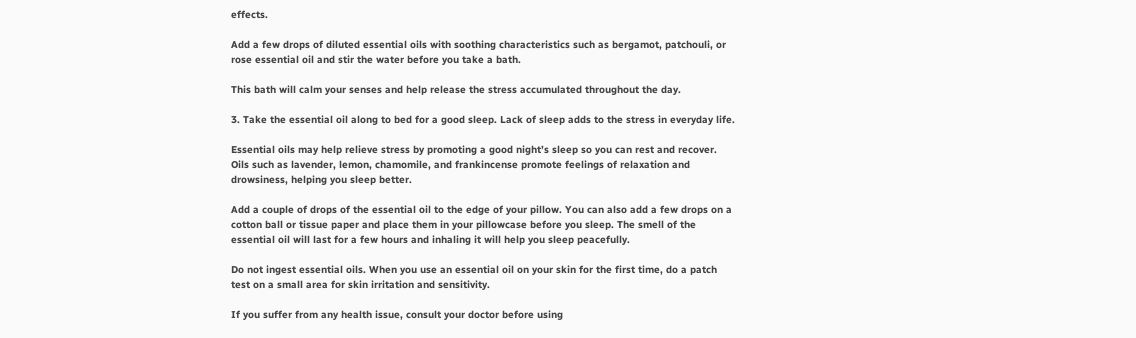effects.

Add a few drops of diluted essential oils with soothing characteristics such as bergamot, patchouli, or rose essential oil and stir the water before you take a bath.

This bath will calm your senses and help release the stress accumulated throughout the day.

3. Take the essential oil along to bed for a good sleep. Lack of sleep adds to the stress in everyday life.

Essential oils may help relieve stress by promoting a good night’s sleep so you can rest and recover. Oils such as lavender, lemon, chamomile, and frankincense promote feelings of relaxation and drowsiness, helping you sleep better.

Add a couple of drops of the essential oil to the edge of your pillow. You can also add a few drops on a cotton ball or tissue paper and place them in your pillowcase before you sleep. The smell of the essential oil will last for a few hours and inhaling it will help you sleep peacefully.

Do not ingest essential oils. When you use an essential oil on your skin for the first time, do a patch test on a small area for skin irritation and sensitivity.

If you suffer from any health issue, consult your doctor before using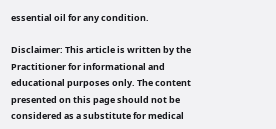essential oil for any condition.

Disclaimer: This article is written by the Practitioner for informational and educational purposes only. The content presented on this page should not be considered as a substitute for medical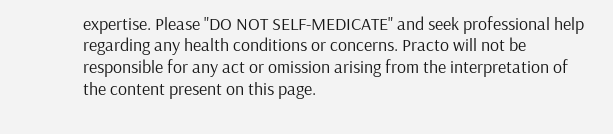expertise. Please "DO NOT SELF-MEDICATE" and seek professional help regarding any health conditions or concerns. Practo will not be responsible for any act or omission arising from the interpretation of the content present on this page.